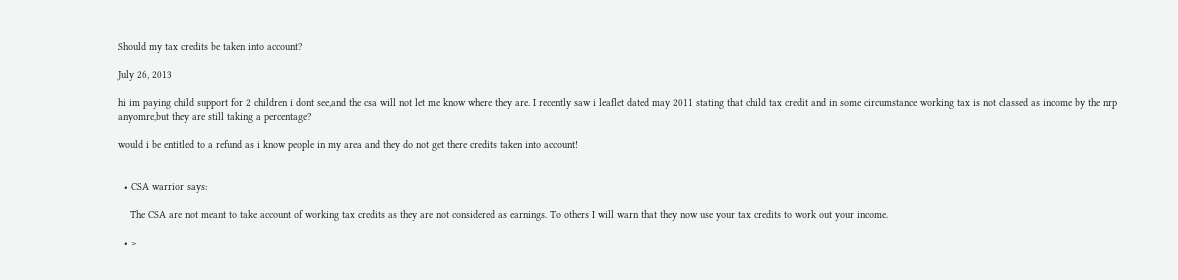Should my tax credits be taken into account?

July 26, 2013

hi im paying child support for 2 children i dont see,and the csa will not let me know where they are. I recently saw i leaflet dated may 2011 stating that child tax credit and in some circumstance working tax is not classed as income by the nrp anyomre,but they are still taking a percentage?

would i be entitled to a refund as i know people in my area and they do not get there credits taken into account!


  • CSA warrior says:

    The CSA are not meant to take account of working tax credits as they are not considered as earnings. To others I will warn that they now use your tax credits to work out your income.

  • >